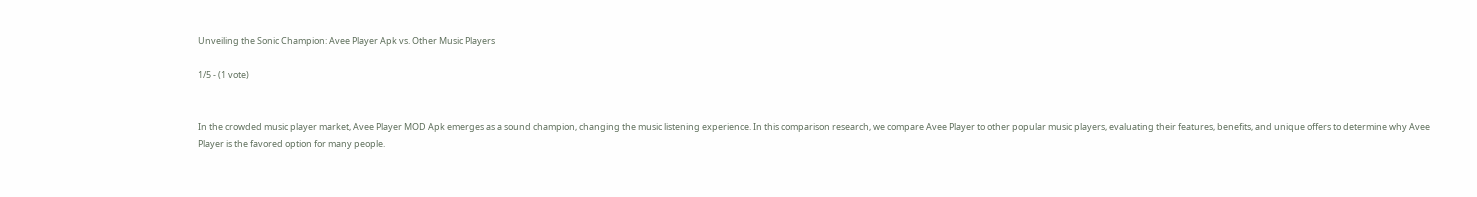Unveiling the Sonic Champion: Avee Player Apk vs. Other Music Players

1/5 - (1 vote)


In the crowded music player market, Avee Player MOD Apk emerges as a sound champion, changing the music listening experience. In this comparison research, we compare Avee Player to other popular music players, evaluating their features, benefits, and unique offers to determine why Avee Player is the favored option for many people.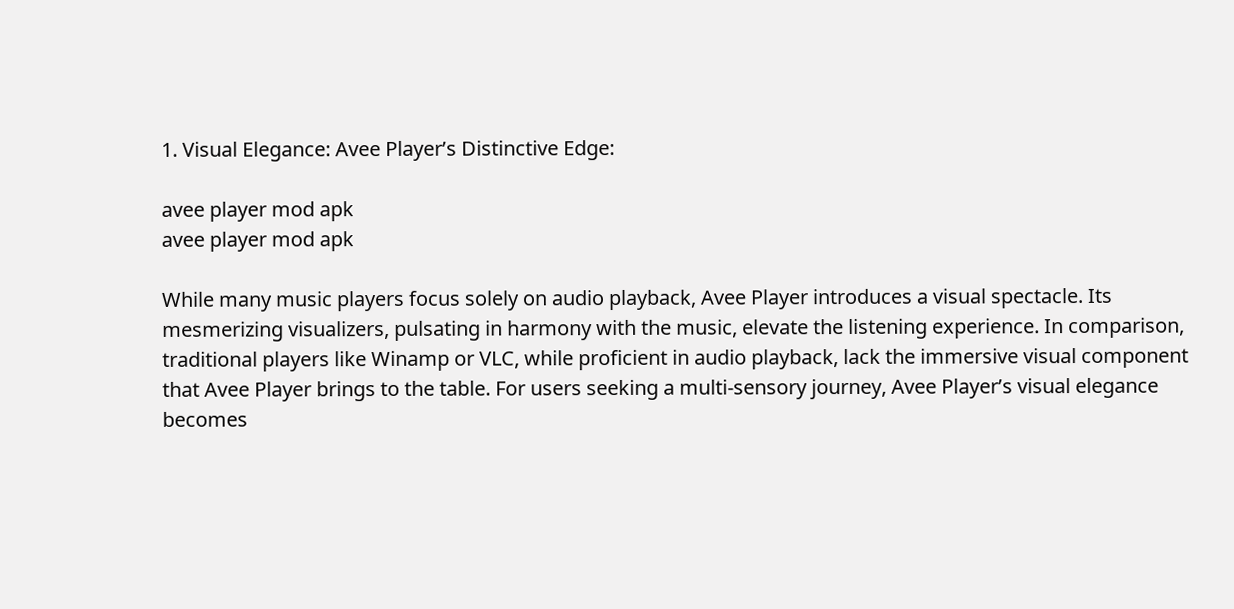1. Visual Elegance: Avee Player’s Distinctive Edge:

avee player mod apk
avee player mod apk

While many music players focus solely on audio playback, Avee Player introduces a visual spectacle. Its mesmerizing visualizers, pulsating in harmony with the music, elevate the listening experience. In comparison, traditional players like Winamp or VLC, while proficient in audio playback, lack the immersive visual component that Avee Player brings to the table. For users seeking a multi-sensory journey, Avee Player’s visual elegance becomes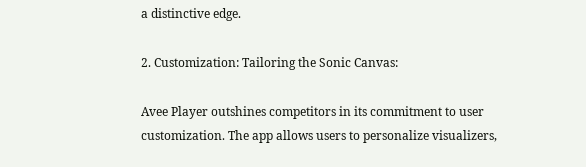a distinctive edge.

2. Customization: Tailoring the Sonic Canvas:

Avee Player outshines competitors in its commitment to user customization. The app allows users to personalize visualizers,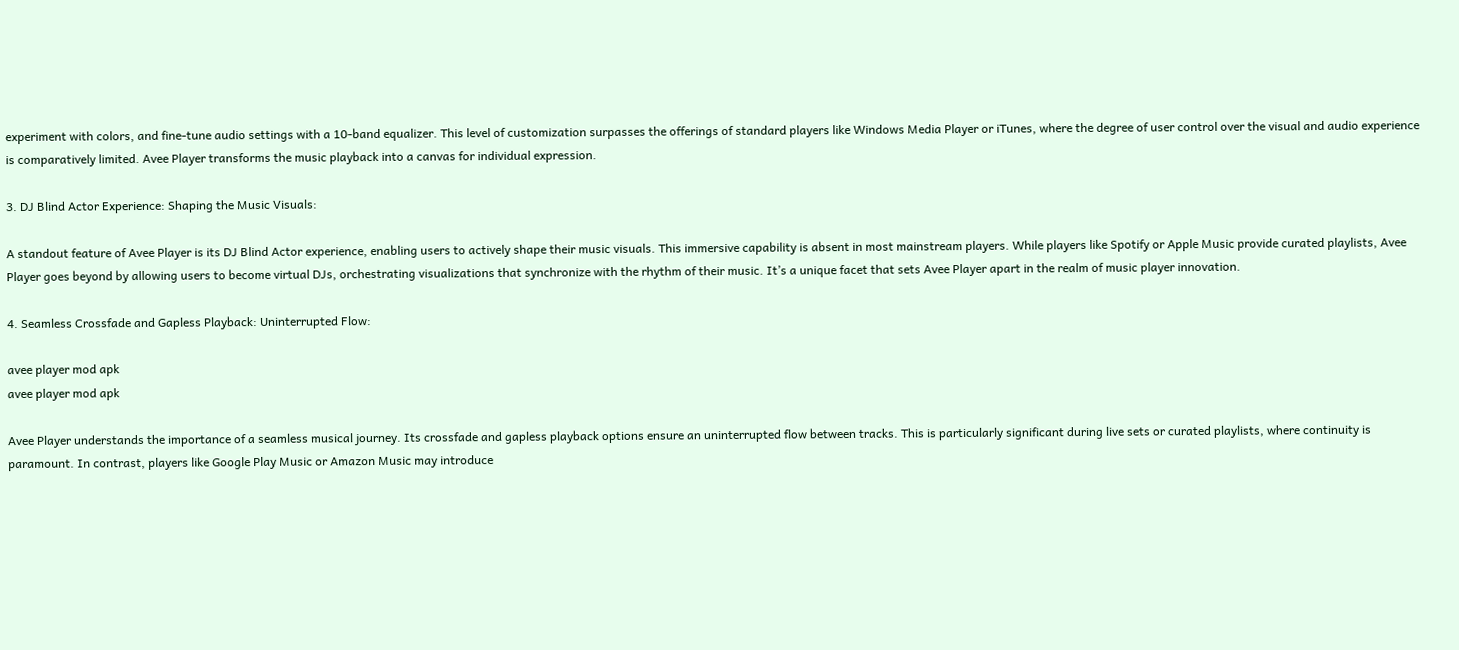experiment with colors, and fine-tune audio settings with a 10-band equalizer. This level of customization surpasses the offerings of standard players like Windows Media Player or iTunes, where the degree of user control over the visual and audio experience is comparatively limited. Avee Player transforms the music playback into a canvas for individual expression.

3. DJ Blind Actor Experience: Shaping the Music Visuals:

A standout feature of Avee Player is its DJ Blind Actor experience, enabling users to actively shape their music visuals. This immersive capability is absent in most mainstream players. While players like Spotify or Apple Music provide curated playlists, Avee Player goes beyond by allowing users to become virtual DJs, orchestrating visualizations that synchronize with the rhythm of their music. It’s a unique facet that sets Avee Player apart in the realm of music player innovation.

4. Seamless Crossfade and Gapless Playback: Uninterrupted Flow:

avee player mod apk
avee player mod apk

Avee Player understands the importance of a seamless musical journey. Its crossfade and gapless playback options ensure an uninterrupted flow between tracks. This is particularly significant during live sets or curated playlists, where continuity is paramount. In contrast, players like Google Play Music or Amazon Music may introduce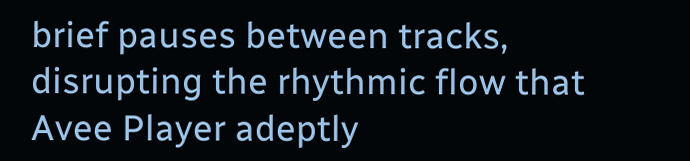brief pauses between tracks, disrupting the rhythmic flow that Avee Player adeptly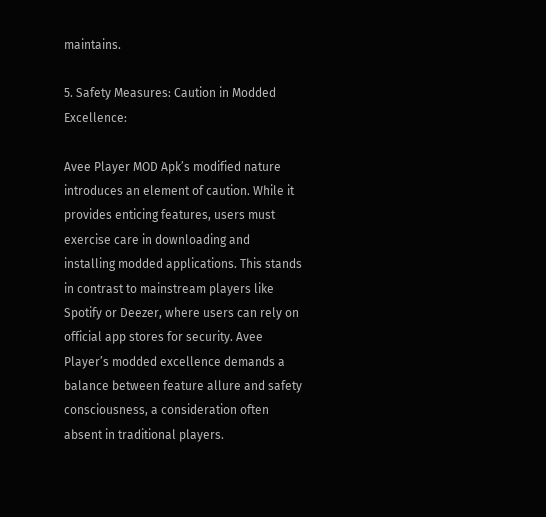maintains.

5. Safety Measures: Caution in Modded Excellence:

Avee Player MOD Apk’s modified nature introduces an element of caution. While it provides enticing features, users must exercise care in downloading and installing modded applications. This stands in contrast to mainstream players like Spotify or Deezer, where users can rely on official app stores for security. Avee Player’s modded excellence demands a balance between feature allure and safety consciousness, a consideration often absent in traditional players.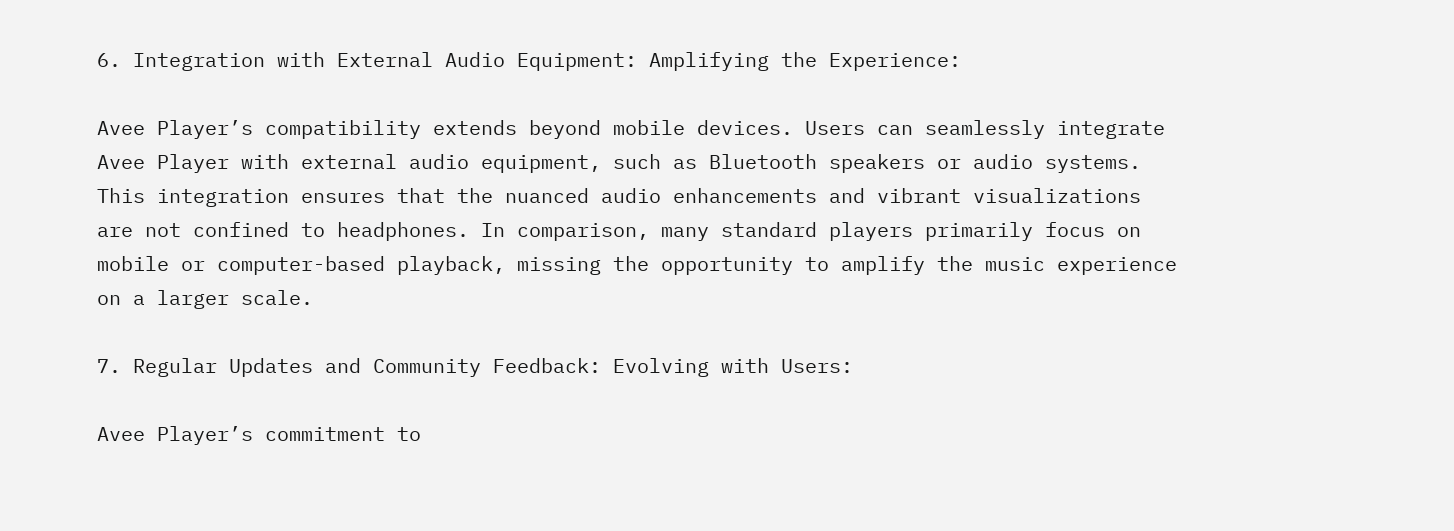6. Integration with External Audio Equipment: Amplifying the Experience:

Avee Player’s compatibility extends beyond mobile devices. Users can seamlessly integrate Avee Player with external audio equipment, such as Bluetooth speakers or audio systems. This integration ensures that the nuanced audio enhancements and vibrant visualizations are not confined to headphones. In comparison, many standard players primarily focus on mobile or computer-based playback, missing the opportunity to amplify the music experience on a larger scale.

7. Regular Updates and Community Feedback: Evolving with Users:

Avee Player’s commitment to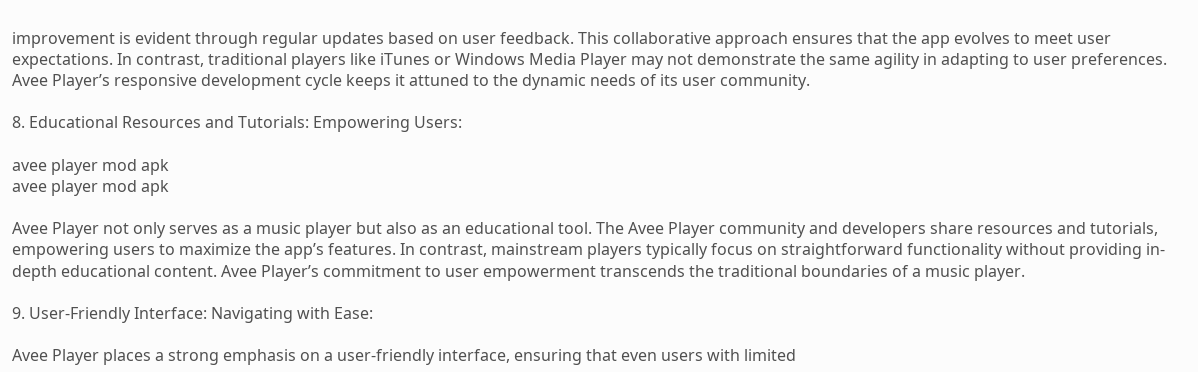improvement is evident through regular updates based on user feedback. This collaborative approach ensures that the app evolves to meet user expectations. In contrast, traditional players like iTunes or Windows Media Player may not demonstrate the same agility in adapting to user preferences. Avee Player’s responsive development cycle keeps it attuned to the dynamic needs of its user community.

8. Educational Resources and Tutorials: Empowering Users:

avee player mod apk
avee player mod apk

Avee Player not only serves as a music player but also as an educational tool. The Avee Player community and developers share resources and tutorials, empowering users to maximize the app’s features. In contrast, mainstream players typically focus on straightforward functionality without providing in-depth educational content. Avee Player’s commitment to user empowerment transcends the traditional boundaries of a music player.

9. User-Friendly Interface: Navigating with Ease:

Avee Player places a strong emphasis on a user-friendly interface, ensuring that even users with limited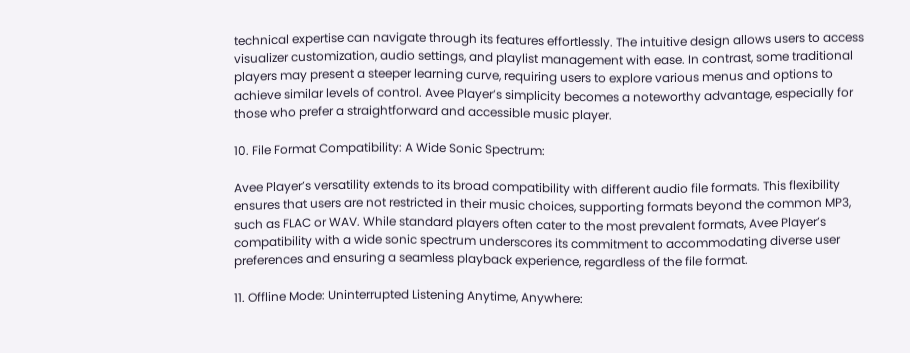technical expertise can navigate through its features effortlessly. The intuitive design allows users to access visualizer customization, audio settings, and playlist management with ease. In contrast, some traditional players may present a steeper learning curve, requiring users to explore various menus and options to achieve similar levels of control. Avee Player’s simplicity becomes a noteworthy advantage, especially for those who prefer a straightforward and accessible music player.

10. File Format Compatibility: A Wide Sonic Spectrum:

Avee Player’s versatility extends to its broad compatibility with different audio file formats. This flexibility ensures that users are not restricted in their music choices, supporting formats beyond the common MP3, such as FLAC or WAV. While standard players often cater to the most prevalent formats, Avee Player’s compatibility with a wide sonic spectrum underscores its commitment to accommodating diverse user preferences and ensuring a seamless playback experience, regardless of the file format.

11. Offline Mode: Uninterrupted Listening Anytime, Anywhere: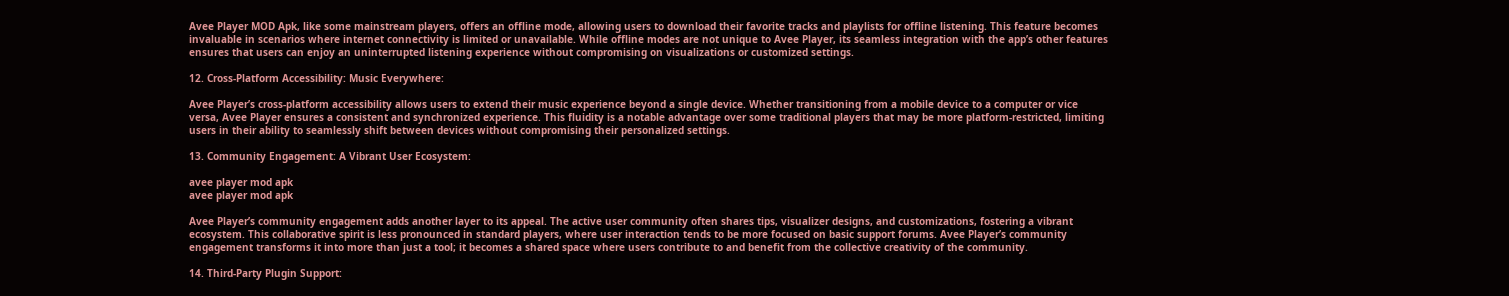Avee Player MOD Apk, like some mainstream players, offers an offline mode, allowing users to download their favorite tracks and playlists for offline listening. This feature becomes invaluable in scenarios where internet connectivity is limited or unavailable. While offline modes are not unique to Avee Player, its seamless integration with the app’s other features ensures that users can enjoy an uninterrupted listening experience without compromising on visualizations or customized settings.

12. Cross-Platform Accessibility: Music Everywhere:

Avee Player’s cross-platform accessibility allows users to extend their music experience beyond a single device. Whether transitioning from a mobile device to a computer or vice versa, Avee Player ensures a consistent and synchronized experience. This fluidity is a notable advantage over some traditional players that may be more platform-restricted, limiting users in their ability to seamlessly shift between devices without compromising their personalized settings.

13. Community Engagement: A Vibrant User Ecosystem:

avee player mod apk
avee player mod apk

Avee Player’s community engagement adds another layer to its appeal. The active user community often shares tips, visualizer designs, and customizations, fostering a vibrant ecosystem. This collaborative spirit is less pronounced in standard players, where user interaction tends to be more focused on basic support forums. Avee Player’s community engagement transforms it into more than just a tool; it becomes a shared space where users contribute to and benefit from the collective creativity of the community.

14. Third-Party Plugin Support: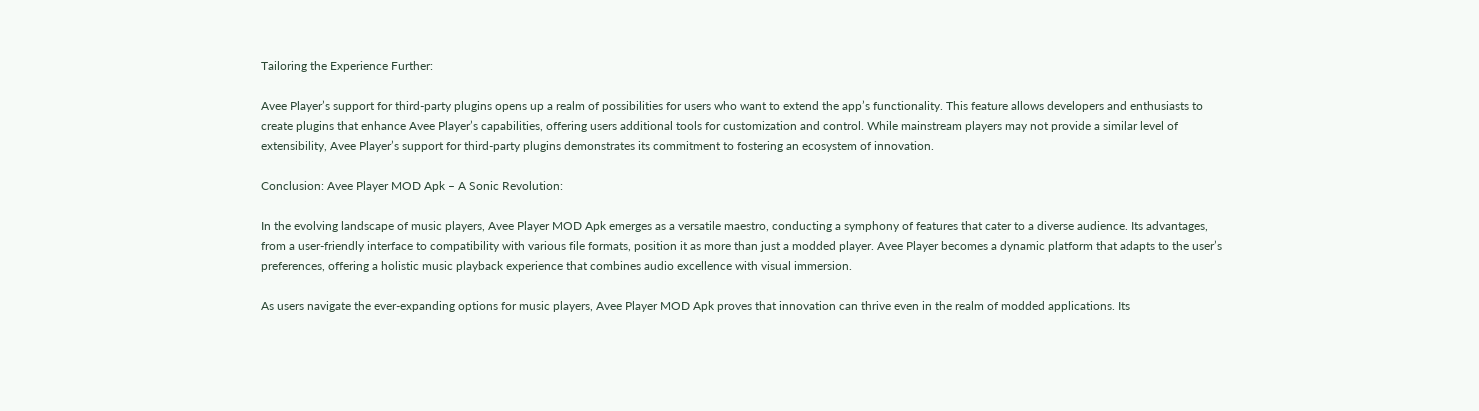Tailoring the Experience Further:

Avee Player’s support for third-party plugins opens up a realm of possibilities for users who want to extend the app’s functionality. This feature allows developers and enthusiasts to create plugins that enhance Avee Player’s capabilities, offering users additional tools for customization and control. While mainstream players may not provide a similar level of extensibility, Avee Player’s support for third-party plugins demonstrates its commitment to fostering an ecosystem of innovation.

Conclusion: Avee Player MOD Apk – A Sonic Revolution:

In the evolving landscape of music players, Avee Player MOD Apk emerges as a versatile maestro, conducting a symphony of features that cater to a diverse audience. Its advantages, from a user-friendly interface to compatibility with various file formats, position it as more than just a modded player. Avee Player becomes a dynamic platform that adapts to the user’s preferences, offering a holistic music playback experience that combines audio excellence with visual immersion.

As users navigate the ever-expanding options for music players, Avee Player MOD Apk proves that innovation can thrive even in the realm of modded applications. Its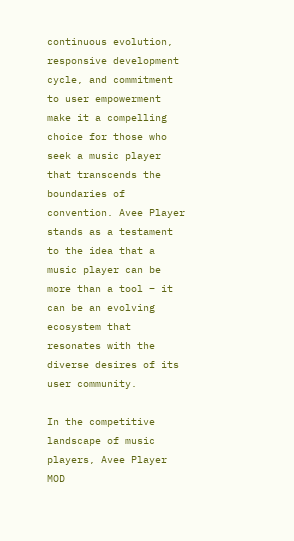continuous evolution, responsive development cycle, and commitment to user empowerment make it a compelling choice for those who seek a music player that transcends the boundaries of convention. Avee Player stands as a testament to the idea that a music player can be more than a tool – it can be an evolving ecosystem that resonates with the diverse desires of its user community.

In the competitive landscape of music players, Avee Player MOD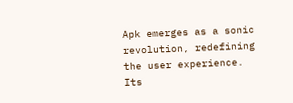Apk emerges as a sonic revolution, redefining the user experience. Its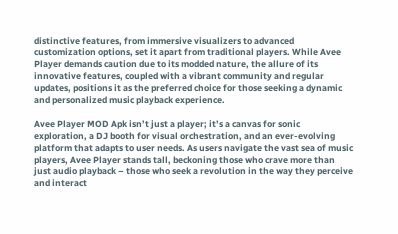distinctive features, from immersive visualizers to advanced customization options, set it apart from traditional players. While Avee Player demands caution due to its modded nature, the allure of its innovative features, coupled with a vibrant community and regular updates, positions it as the preferred choice for those seeking a dynamic and personalized music playback experience.

Avee Player MOD Apk isn’t just a player; it’s a canvas for sonic exploration, a DJ booth for visual orchestration, and an ever-evolving platform that adapts to user needs. As users navigate the vast sea of music players, Avee Player stands tall, beckoning those who crave more than just audio playback – those who seek a revolution in the way they perceive and interact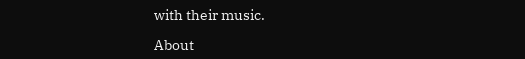with their music.

About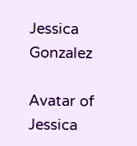Jessica Gonzalez

Avatar of Jessica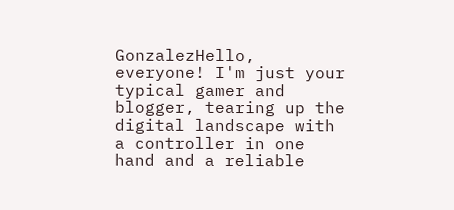GonzalezHello, everyone! I'm just your typical gamer and blogger, tearing up the digital landscape with a controller in one hand and a reliable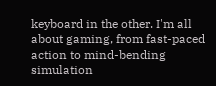keyboard in the other. I'm all about gaming, from fast-paced action to mind-bending simulation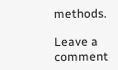methods.

Leave a comment